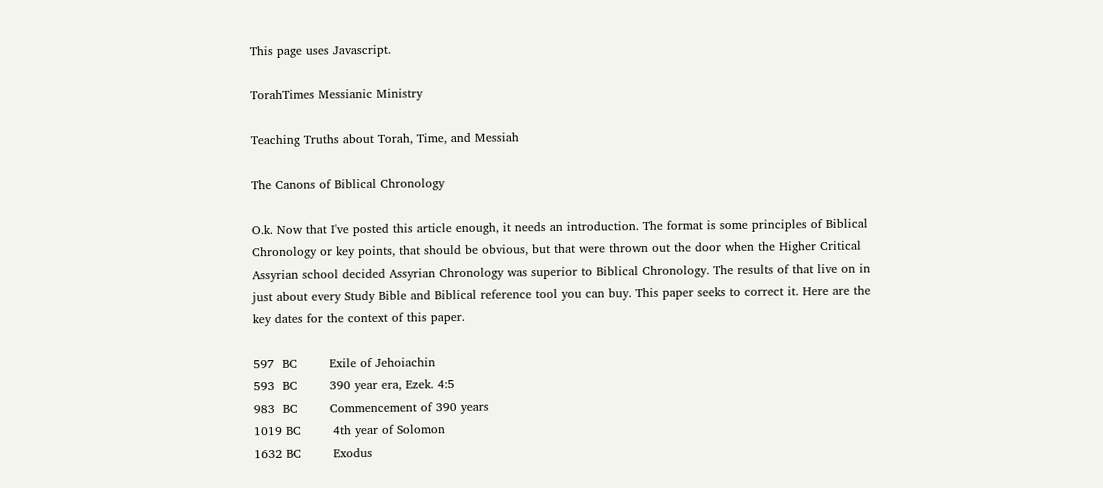This page uses Javascript.

TorahTimes Messianic Ministry

Teaching Truths about Torah, Time, and Messiah

The Canons of Biblical Chronology

O.k. Now that I've posted this article enough, it needs an introduction. The format is some principles of Biblical Chronology or key points, that should be obvious, but that were thrown out the door when the Higher Critical Assyrian school decided Assyrian Chronology was superior to Biblical Chronology. The results of that live on in just about every Study Bible and Biblical reference tool you can buy. This paper seeks to correct it. Here are the key dates for the context of this paper.

597  BC        Exile of Jehoiachin
593  BC        390 year era, Ezek. 4:5
983  BC        Commencement of 390 years
1019 BC        4th year of Solomon
1632 BC        Exodus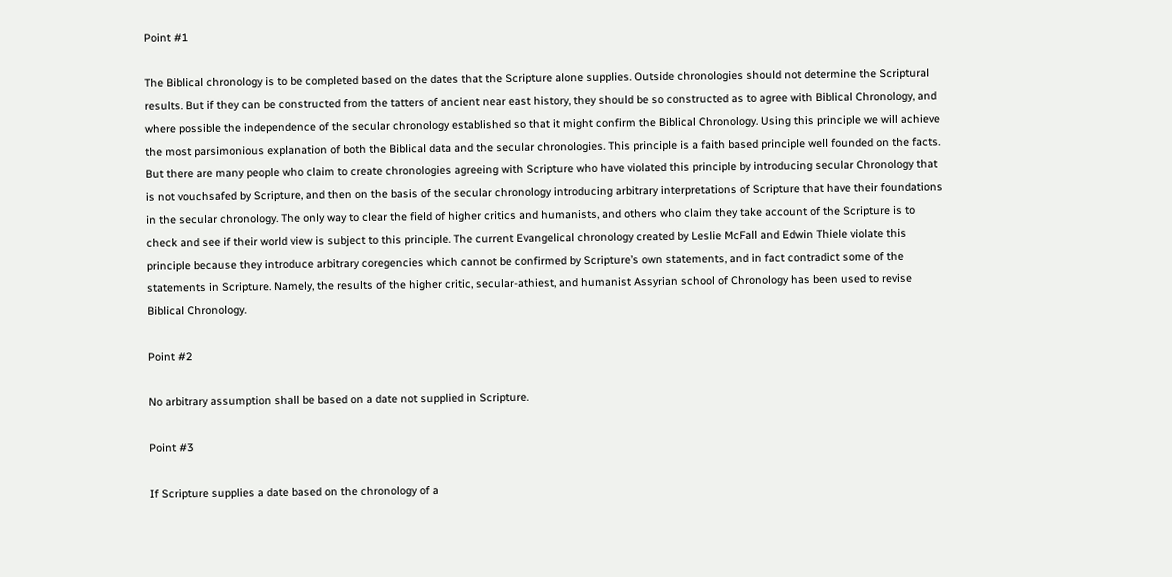Point #1

The Biblical chronology is to be completed based on the dates that the Scripture alone supplies. Outside chronologies should not determine the Scriptural results. But if they can be constructed from the tatters of ancient near east history, they should be so constructed as to agree with Biblical Chronology, and where possible the independence of the secular chronology established so that it might confirm the Biblical Chronology. Using this principle we will achieve the most parsimonious explanation of both the Biblical data and the secular chronologies. This principle is a faith based principle well founded on the facts. But there are many people who claim to create chronologies agreeing with Scripture who have violated this principle by introducing secular Chronology that is not vouchsafed by Scripture, and then on the basis of the secular chronology introducing arbitrary interpretations of Scripture that have their foundations in the secular chronology. The only way to clear the field of higher critics and humanists, and others who claim they take account of the Scripture is to check and see if their world view is subject to this principle. The current Evangelical chronology created by Leslie McFall and Edwin Thiele violate this principle because they introduce arbitrary coregencies which cannot be confirmed by Scripture’s own statements, and in fact contradict some of the statements in Scripture. Namely, the results of the higher critic, secular-athiest, and humanist Assyrian school of Chronology has been used to revise Biblical Chronology.

Point #2

No arbitrary assumption shall be based on a date not supplied in Scripture.

Point #3

If Scripture supplies a date based on the chronology of a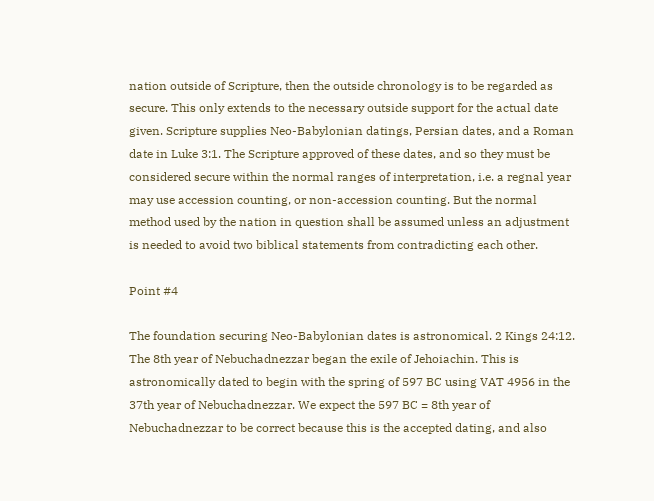nation outside of Scripture, then the outside chronology is to be regarded as secure. This only extends to the necessary outside support for the actual date given. Scripture supplies Neo-Babylonian datings, Persian dates, and a Roman date in Luke 3:1. The Scripture approved of these dates, and so they must be considered secure within the normal ranges of interpretation, i.e. a regnal year may use accession counting, or non-accession counting. But the normal method used by the nation in question shall be assumed unless an adjustment is needed to avoid two biblical statements from contradicting each other.

Point #4

The foundation securing Neo-Babylonian dates is astronomical. 2 Kings 24:12. The 8th year of Nebuchadnezzar began the exile of Jehoiachin. This is astronomically dated to begin with the spring of 597 BC using VAT 4956 in the 37th year of Nebuchadnezzar. We expect the 597 BC = 8th year of Nebuchadnezzar to be correct because this is the accepted dating, and also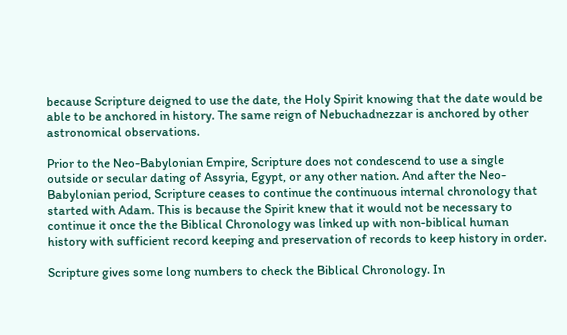because Scripture deigned to use the date, the Holy Spirit knowing that the date would be able to be anchored in history. The same reign of Nebuchadnezzar is anchored by other astronomical observations.

Prior to the Neo-Babylonian Empire, Scripture does not condescend to use a single outside or secular dating of Assyria, Egypt, or any other nation. And after the Neo-Babylonian period, Scripture ceases to continue the continuous internal chronology that started with Adam. This is because the Spirit knew that it would not be necessary to continue it once the the Biblical Chronology was linked up with non-biblical human history with sufficient record keeping and preservation of records to keep history in order.

Scripture gives some long numbers to check the Biblical Chronology. In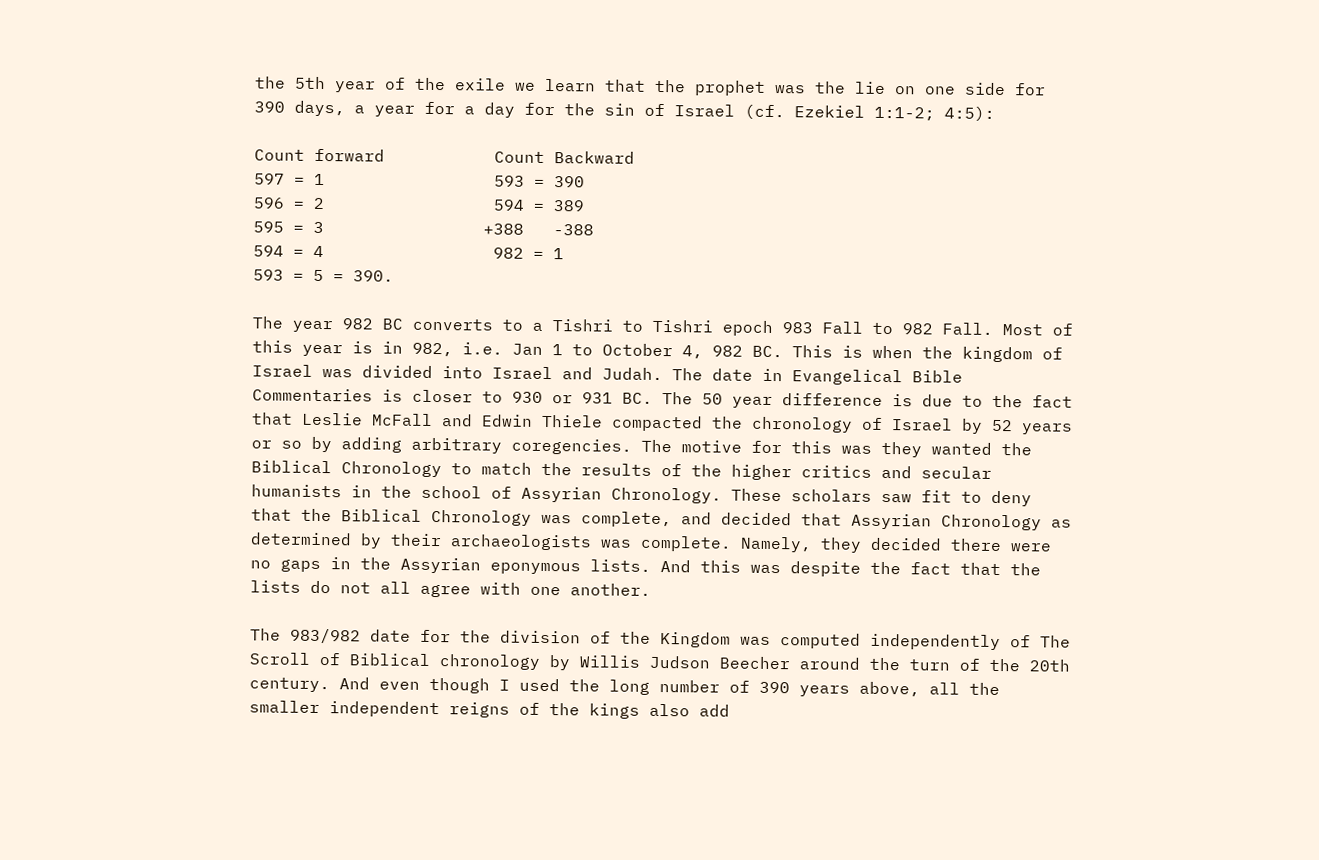the 5th year of the exile we learn that the prophet was the lie on one side for 390 days, a year for a day for the sin of Israel (cf. Ezekiel 1:1-2; 4:5):

Count forward           Count Backward
597 = 1                 593 = 390
596 = 2                 594 = 389
595 = 3                +388   -388
594 = 4                 982 = 1
593 = 5 = 390.

The year 982 BC converts to a Tishri to Tishri epoch 983 Fall to 982 Fall. Most of this year is in 982, i.e. Jan 1 to October 4, 982 BC. This is when the kingdom of Israel was divided into Israel and Judah. The date in Evangelical Bible Commentaries is closer to 930 or 931 BC. The 50 year difference is due to the fact that Leslie McFall and Edwin Thiele compacted the chronology of Israel by 52 years or so by adding arbitrary coregencies. The motive for this was they wanted the Biblical Chronology to match the results of the higher critics and secular humanists in the school of Assyrian Chronology. These scholars saw fit to deny that the Biblical Chronology was complete, and decided that Assyrian Chronology as determined by their archaeologists was complete. Namely, they decided there were no gaps in the Assyrian eponymous lists. And this was despite the fact that the lists do not all agree with one another.

The 983/982 date for the division of the Kingdom was computed independently of The Scroll of Biblical chronology by Willis Judson Beecher around the turn of the 20th century. And even though I used the long number of 390 years above, all the smaller independent reigns of the kings also add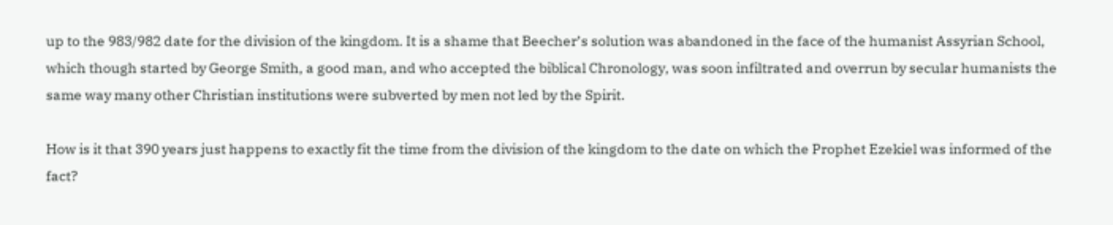up to the 983/982 date for the division of the kingdom. It is a shame that Beecher’s solution was abandoned in the face of the humanist Assyrian School, which though started by George Smith, a good man, and who accepted the biblical Chronology, was soon infiltrated and overrun by secular humanists the same way many other Christian institutions were subverted by men not led by the Spirit.

How is it that 390 years just happens to exactly fit the time from the division of the kingdom to the date on which the Prophet Ezekiel was informed of the fact?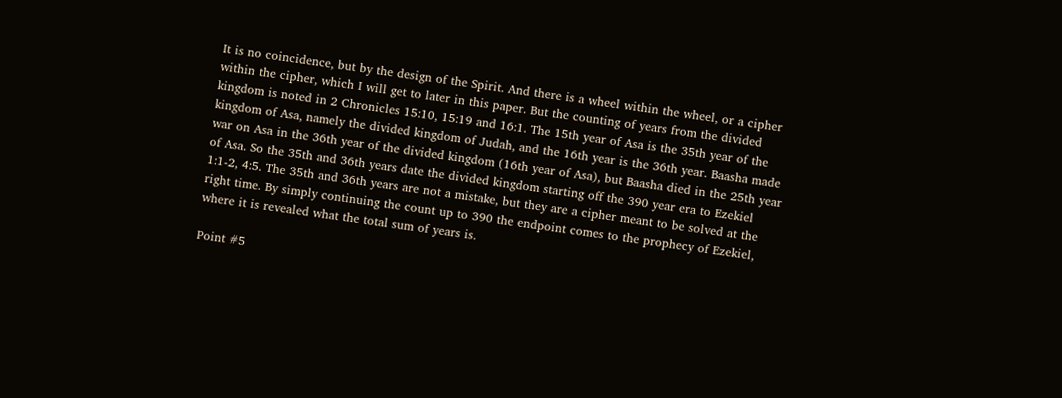It is no coincidence, but by the design of the Spirit. And there is a wheel within the wheel, or a cipher within the cipher, which I will get to later in this paper. But the counting of years from the divided kingdom is noted in 2 Chronicles 15:10, 15:19 and 16:1. The 15th year of Asa is the 35th year of the kingdom of Asa, namely the divided kingdom of Judah, and the 16th year is the 36th year. Baasha made war on Asa in the 36th year of the divided kingdom (16th year of Asa), but Baasha died in the 25th year of Asa. So the 35th and 36th years date the divided kingdom starting off the 390 year era to Ezekiel 1:1-2, 4:5. The 35th and 36th years are not a mistake, but they are a cipher meant to be solved at the right time. By simply continuing the count up to 390 the endpoint comes to the prophecy of Ezekiel, where it is revealed what the total sum of years is.

Point #5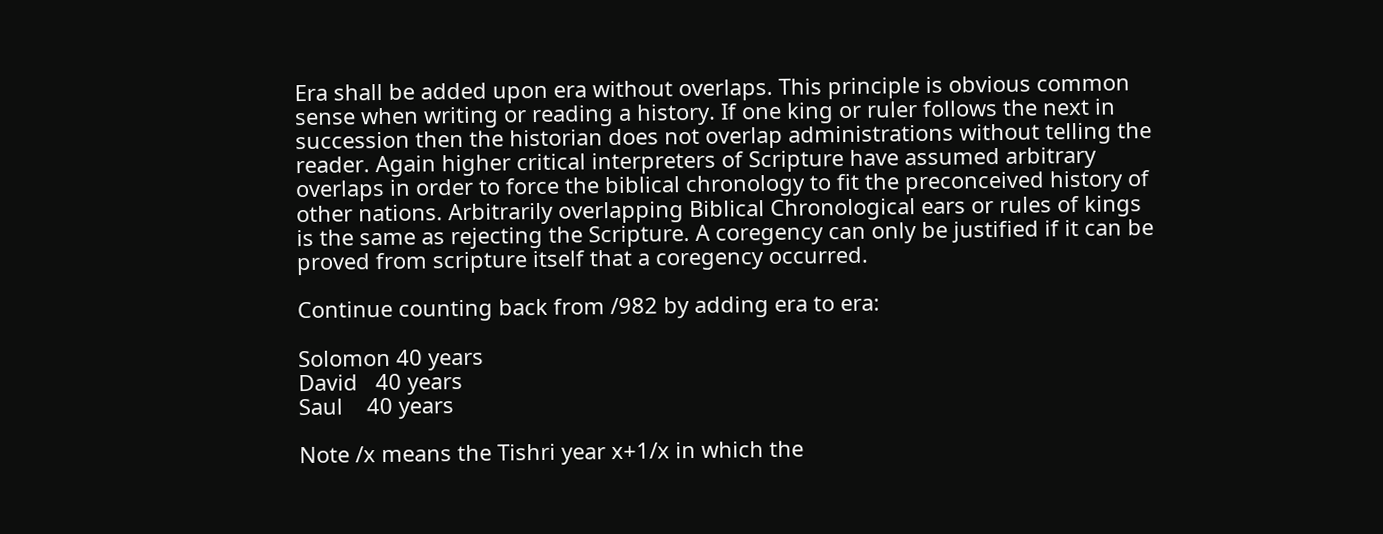Era shall be added upon era without overlaps. This principle is obvious common sense when writing or reading a history. If one king or ruler follows the next in succession then the historian does not overlap administrations without telling the reader. Again higher critical interpreters of Scripture have assumed arbitrary overlaps in order to force the biblical chronology to fit the preconceived history of other nations. Arbitrarily overlapping Biblical Chronological ears or rules of kings is the same as rejecting the Scripture. A coregency can only be justified if it can be proved from scripture itself that a coregency occurred.

Continue counting back from /982 by adding era to era:

Solomon 40 years
David   40 years
Saul    40 years

Note /x means the Tishri year x+1/x in which the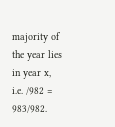majority of the year lies in year x, i.e. /982 = 983/982.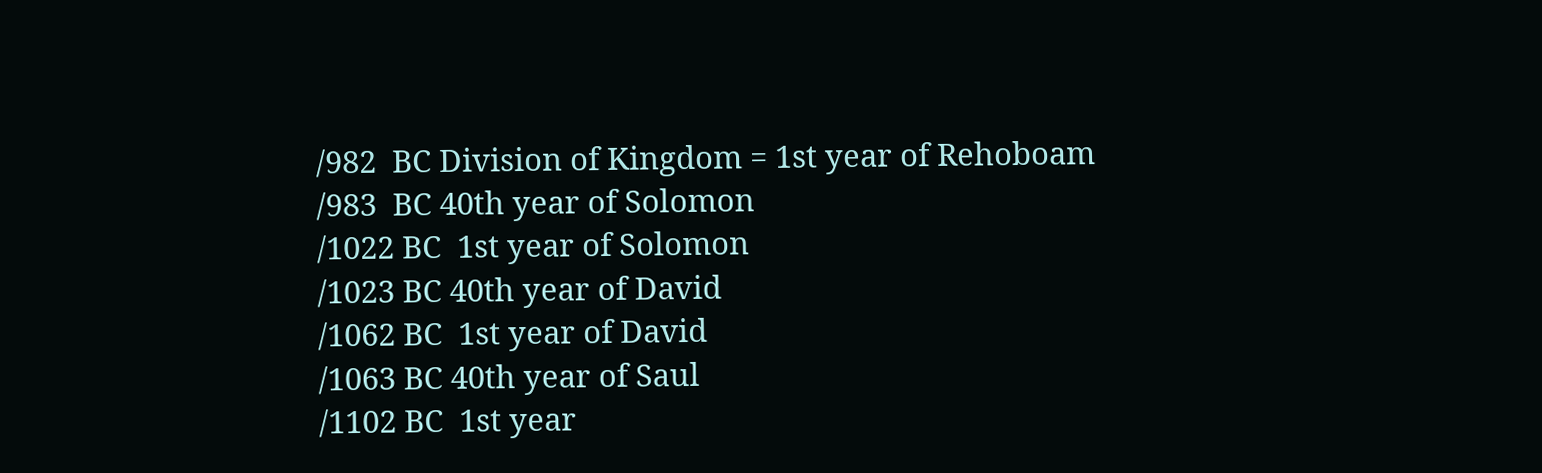/982  BC Division of Kingdom = 1st year of Rehoboam
/983  BC 40th year of Solomon
/1022 BC  1st year of Solomon
/1023 BC 40th year of David
/1062 BC  1st year of David
/1063 BC 40th year of Saul
/1102 BC  1st year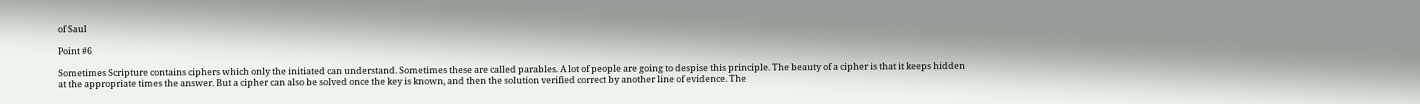of Saul

Point #6

Sometimes Scripture contains ciphers which only the initiated can understand. Sometimes these are called parables. A lot of people are going to despise this principle. The beauty of a cipher is that it keeps hidden at the appropriate times the answer. But a cipher can also be solved once the key is known, and then the solution verified correct by another line of evidence. The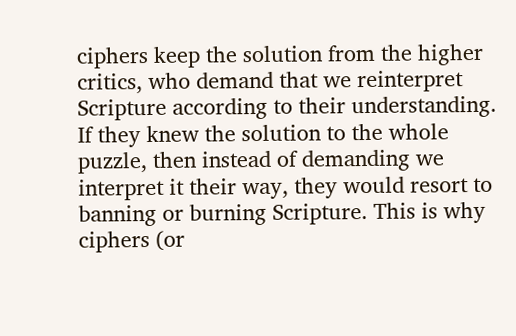ciphers keep the solution from the higher critics, who demand that we reinterpret Scripture according to their understanding. If they knew the solution to the whole puzzle, then instead of demanding we interpret it their way, they would resort to banning or burning Scripture. This is why ciphers (or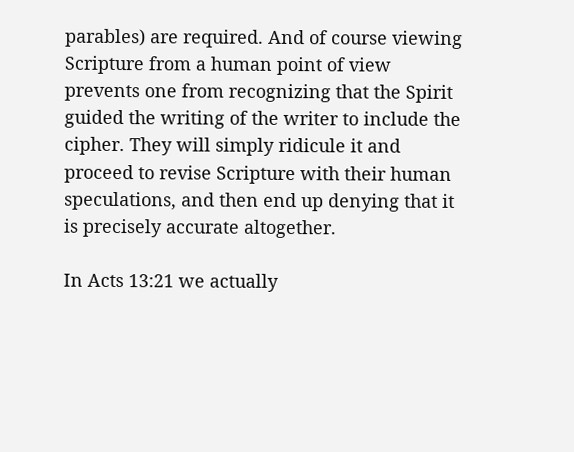parables) are required. And of course viewing Scripture from a human point of view prevents one from recognizing that the Spirit guided the writing of the writer to include the cipher. They will simply ridicule it and proceed to revise Scripture with their human speculations, and then end up denying that it is precisely accurate altogether.

In Acts 13:21 we actually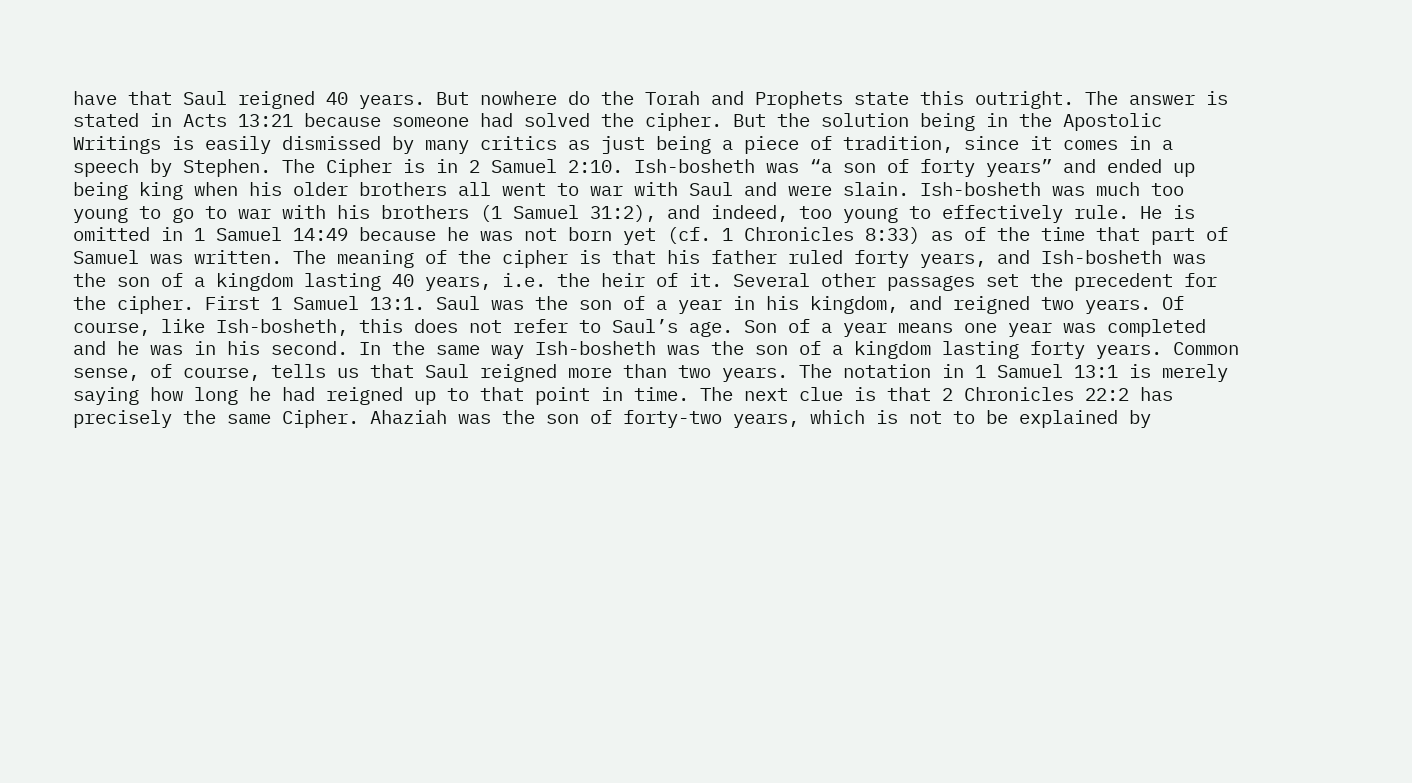have that Saul reigned 40 years. But nowhere do the Torah and Prophets state this outright. The answer is stated in Acts 13:21 because someone had solved the cipher. But the solution being in the Apostolic Writings is easily dismissed by many critics as just being a piece of tradition, since it comes in a speech by Stephen. The Cipher is in 2 Samuel 2:10. Ish-bosheth was “a son of forty years” and ended up being king when his older brothers all went to war with Saul and were slain. Ish-bosheth was much too young to go to war with his brothers (1 Samuel 31:2), and indeed, too young to effectively rule. He is omitted in 1 Samuel 14:49 because he was not born yet (cf. 1 Chronicles 8:33) as of the time that part of Samuel was written. The meaning of the cipher is that his father ruled forty years, and Ish-bosheth was the son of a kingdom lasting 40 years, i.e. the heir of it. Several other passages set the precedent for the cipher. First 1 Samuel 13:1. Saul was the son of a year in his kingdom, and reigned two years. Of course, like Ish-bosheth, this does not refer to Saul’s age. Son of a year means one year was completed and he was in his second. In the same way Ish-bosheth was the son of a kingdom lasting forty years. Common sense, of course, tells us that Saul reigned more than two years. The notation in 1 Samuel 13:1 is merely saying how long he had reigned up to that point in time. The next clue is that 2 Chronicles 22:2 has precisely the same Cipher. Ahaziah was the son of forty-two years, which is not to be explained by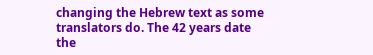changing the Hebrew text as some translators do. The 42 years date the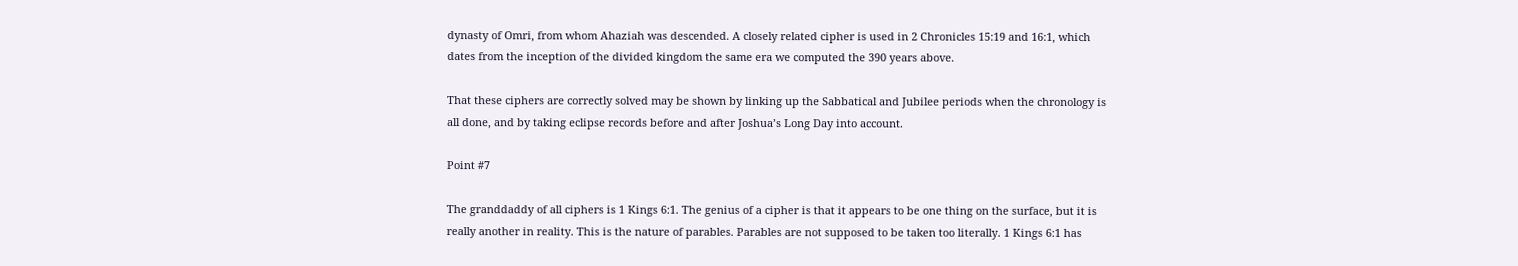dynasty of Omri, from whom Ahaziah was descended. A closely related cipher is used in 2 Chronicles 15:19 and 16:1, which dates from the inception of the divided kingdom the same era we computed the 390 years above.

That these ciphers are correctly solved may be shown by linking up the Sabbatical and Jubilee periods when the chronology is all done, and by taking eclipse records before and after Joshua’s Long Day into account.

Point #7

The granddaddy of all ciphers is 1 Kings 6:1. The genius of a cipher is that it appears to be one thing on the surface, but it is really another in reality. This is the nature of parables. Parables are not supposed to be taken too literally. 1 Kings 6:1 has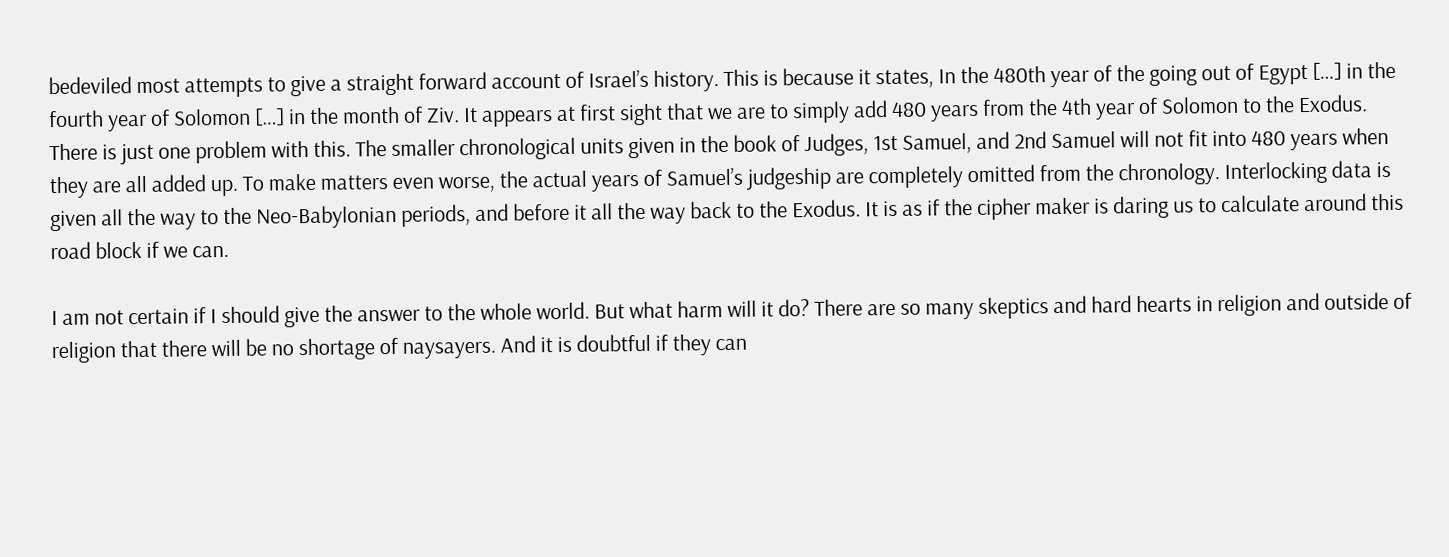bedeviled most attempts to give a straight forward account of Israel’s history. This is because it states, In the 480th year of the going out of Egypt […] in the fourth year of Solomon […] in the month of Ziv. It appears at first sight that we are to simply add 480 years from the 4th year of Solomon to the Exodus. There is just one problem with this. The smaller chronological units given in the book of Judges, 1st Samuel, and 2nd Samuel will not fit into 480 years when they are all added up. To make matters even worse, the actual years of Samuel’s judgeship are completely omitted from the chronology. Interlocking data is given all the way to the Neo-Babylonian periods, and before it all the way back to the Exodus. It is as if the cipher maker is daring us to calculate around this road block if we can.

I am not certain if I should give the answer to the whole world. But what harm will it do? There are so many skeptics and hard hearts in religion and outside of religion that there will be no shortage of naysayers. And it is doubtful if they can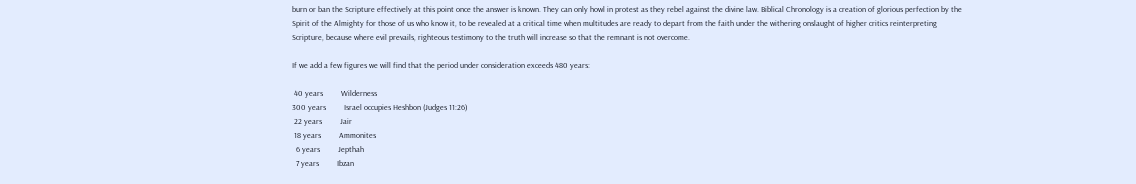burn or ban the Scripture effectively at this point once the answer is known. They can only howl in protest as they rebel against the divine law. Biblical Chronology is a creation of glorious perfection by the Spirit of the Almighty for those of us who know it, to be revealed at a critical time when multitudes are ready to depart from the faith under the withering onslaught of higher critics reinterpreting Scripture, because where evil prevails, righteous testimony to the truth will increase so that the remnant is not overcome.

If we add a few figures we will find that the period under consideration exceeds 480 years:

 40 years         Wilderness
300 years         Israel occupies Heshbon (Judges 11:26)
 22 years         Jair
 18 years         Ammonites
  6 years         Jepthah
  7 years         Ibzan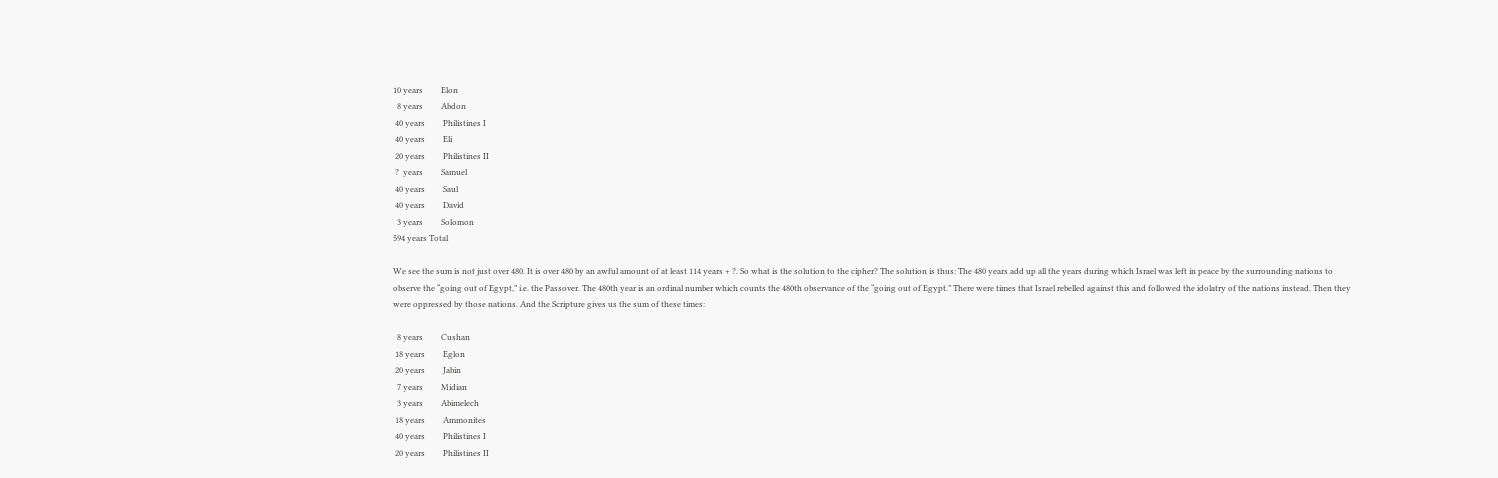10 years         Elon
  8 years         Abdon
 40 years         Philistines I
 40 years         Eli
 20 years         Philistines II
 ?  years         Samuel
 40 years         Saul
 40 years         David
  3 years         Solomon
594 years Total

We see the sum is not just over 480. It is over 480 by an awful amount of at least 114 years + ?. So what is the solution to the cipher? The solution is thus: The 480 years add up all the years during which Israel was left in peace by the surrounding nations to observe the “going out of Egypt,” i.e. the Passover. The 480th year is an ordinal number which counts the 480th observance of the “going out of Egypt.” There were times that Israel rebelled against this and followed the idolatry of the nations instead. Then they were oppressed by those nations. And the Scripture gives us the sum of these times:

  8 years         Cushan
 18 years         Eglon
 20 years         Jabin
  7 years         Midian
  3 years         Abimelech
 18 years         Ammonites
 40 years         Philistines I
 20 years         Philistines II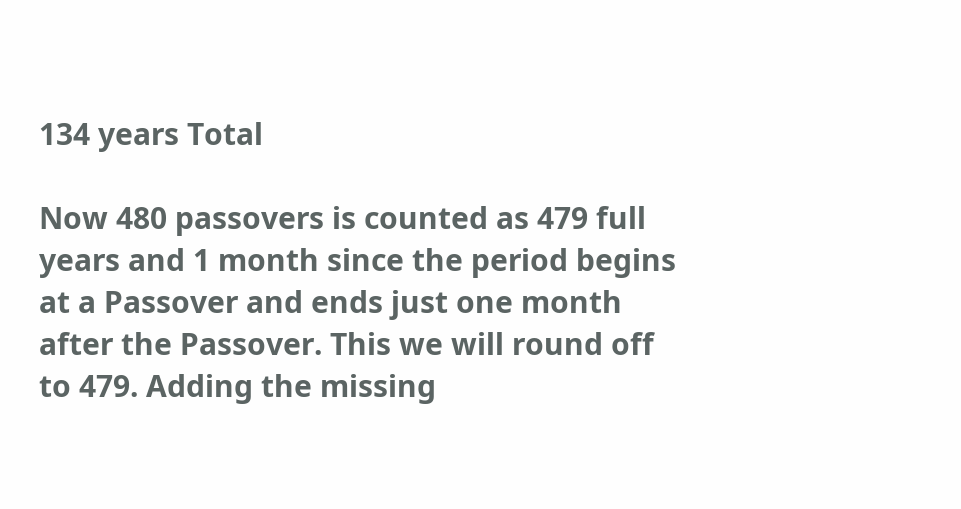134 years Total

Now 480 passovers is counted as 479 full years and 1 month since the period begins at a Passover and ends just one month after the Passover. This we will round off to 479. Adding the missing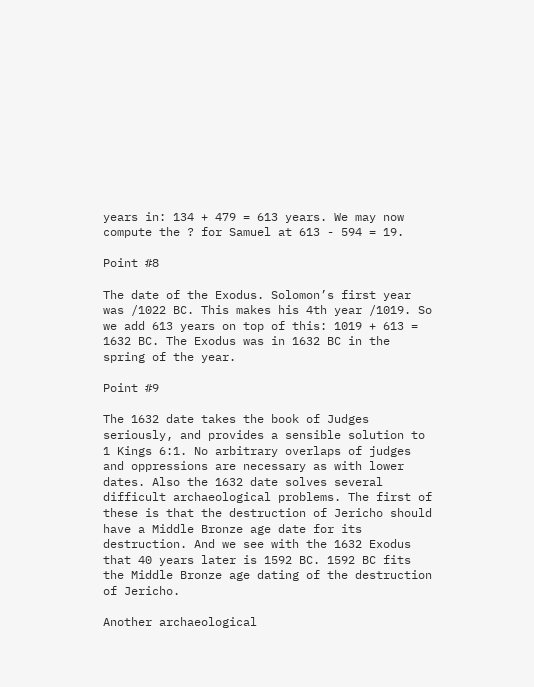years in: 134 + 479 = 613 years. We may now compute the ? for Samuel at 613 - 594 = 19.

Point #8

The date of the Exodus. Solomon’s first year was /1022 BC. This makes his 4th year /1019. So we add 613 years on top of this: 1019 + 613 = 1632 BC. The Exodus was in 1632 BC in the spring of the year.

Point #9

The 1632 date takes the book of Judges seriously, and provides a sensible solution to 1 Kings 6:1. No arbitrary overlaps of judges and oppressions are necessary as with lower dates. Also the 1632 date solves several difficult archaeological problems. The first of these is that the destruction of Jericho should have a Middle Bronze age date for its destruction. And we see with the 1632 Exodus that 40 years later is 1592 BC. 1592 BC fits the Middle Bronze age dating of the destruction of Jericho.

Another archaeological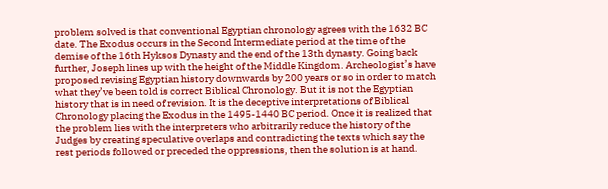problem solved is that conventional Egyptian chronology agrees with the 1632 BC date. The Exodus occurs in the Second Intermediate period at the time of the demise of the 16th Hyksos Dynasty and the end of the 13th dynasty. Going back further, Joseph lines up with the height of the Middle Kingdom. Archeologist’s have proposed revising Egyptian history downwards by 200 years or so in order to match what they’ve been told is correct Biblical Chronology. But it is not the Egyptian history that is in need of revision. It is the deceptive interpretations of Biblical Chronology placing the Exodus in the 1495-1440 BC period. Once it is realized that the problem lies with the interpreters who arbitrarily reduce the history of the Judges by creating speculative overlaps and contradicting the texts which say the rest periods followed or preceded the oppressions, then the solution is at hand.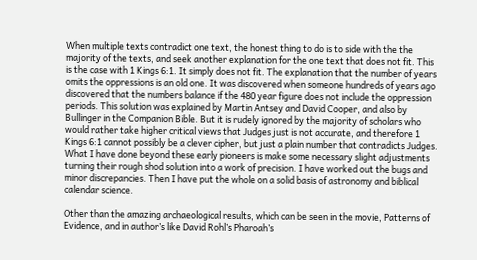When multiple texts contradict one text, the honest thing to do is to side with the the majority of the texts, and seek another explanation for the one text that does not fit. This is the case with 1 Kings 6:1. It simply does not fit. The explanation that the number of years omits the oppressions is an old one. It was discovered when someone hundreds of years ago discovered that the numbers balance if the 480 year figure does not include the oppression periods. This solution was explained by Martin Antsey and David Cooper, and also by Bullinger in the Companion Bible. But it is rudely ignored by the majority of scholars who would rather take higher critical views that Judges just is not accurate, and therefore 1 Kings 6:1 cannot possibly be a clever cipher, but just a plain number that contradicts Judges. What I have done beyond these early pioneers is make some necessary slight adjustments turning their rough shod solution into a work of precision. I have worked out the bugs and minor discrepancies. Then I have put the whole on a solid basis of astronomy and biblical calendar science.

Other than the amazing archaeological results, which can be seen in the movie, Patterns of Evidence, and in author’s like David Rohl’s Pharoah’s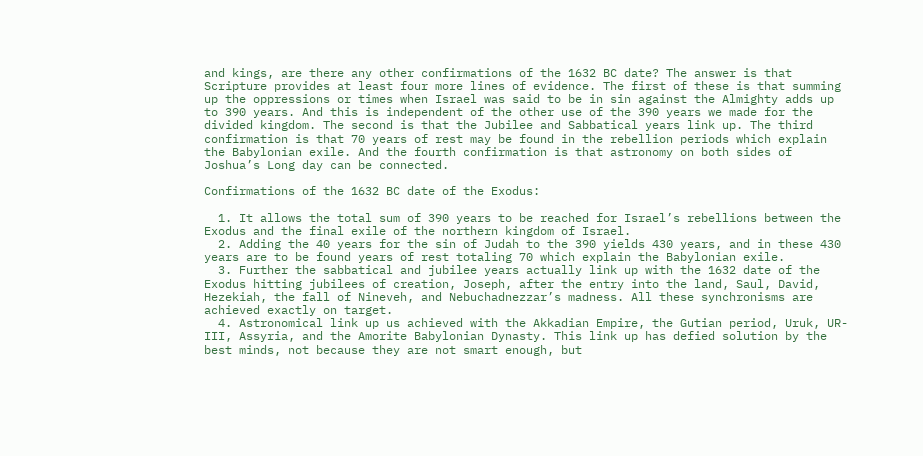and kings, are there any other confirmations of the 1632 BC date? The answer is that Scripture provides at least four more lines of evidence. The first of these is that summing up the oppressions or times when Israel was said to be in sin against the Almighty adds up to 390 years. And this is independent of the other use of the 390 years we made for the divided kingdom. The second is that the Jubilee and Sabbatical years link up. The third confirmation is that 70 years of rest may be found in the rebellion periods which explain the Babylonian exile. And the fourth confirmation is that astronomy on both sides of Joshua’s Long day can be connected.

Confirmations of the 1632 BC date of the Exodus:

  1. It allows the total sum of 390 years to be reached for Israel’s rebellions between the Exodus and the final exile of the northern kingdom of Israel.
  2. Adding the 40 years for the sin of Judah to the 390 yields 430 years, and in these 430 years are to be found years of rest totaling 70 which explain the Babylonian exile.
  3. Further the sabbatical and jubilee years actually link up with the 1632 date of the Exodus hitting jubilees of creation, Joseph, after the entry into the land, Saul, David, Hezekiah, the fall of Nineveh, and Nebuchadnezzar’s madness. All these synchronisms are achieved exactly on target.
  4. Astronomical link up us achieved with the Akkadian Empire, the Gutian period, Uruk, UR-III, Assyria, and the Amorite Babylonian Dynasty. This link up has defied solution by the best minds, not because they are not smart enough, but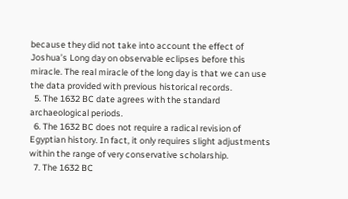because they did not take into account the effect of Joshua’s Long day on observable eclipses before this miracle. The real miracle of the long day is that we can use the data provided with previous historical records.
  5. The 1632 BC date agrees with the standard archaeological periods.
  6. The 1632 BC does not require a radical revision of Egyptian history. In fact, it only requires slight adjustments within the range of very conservative scholarship.
  7. The 1632 BC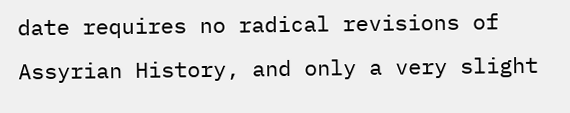date requires no radical revisions of Assyrian History, and only a very slight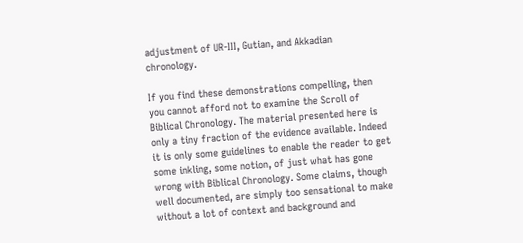adjustment of UR-III, Gutian, and Akkadian chronology.

If you find these demonstrations compelling, then you cannot afford not to examine the Scroll of Biblical Chronology. The material presented here is only a tiny fraction of the evidence available. Indeed it is only some guidelines to enable the reader to get some inkling, some notion, of just what has gone wrong with Biblical Chronology. Some claims, though well documented, are simply too sensational to make without a lot of context and background and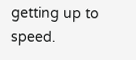getting up to speed.